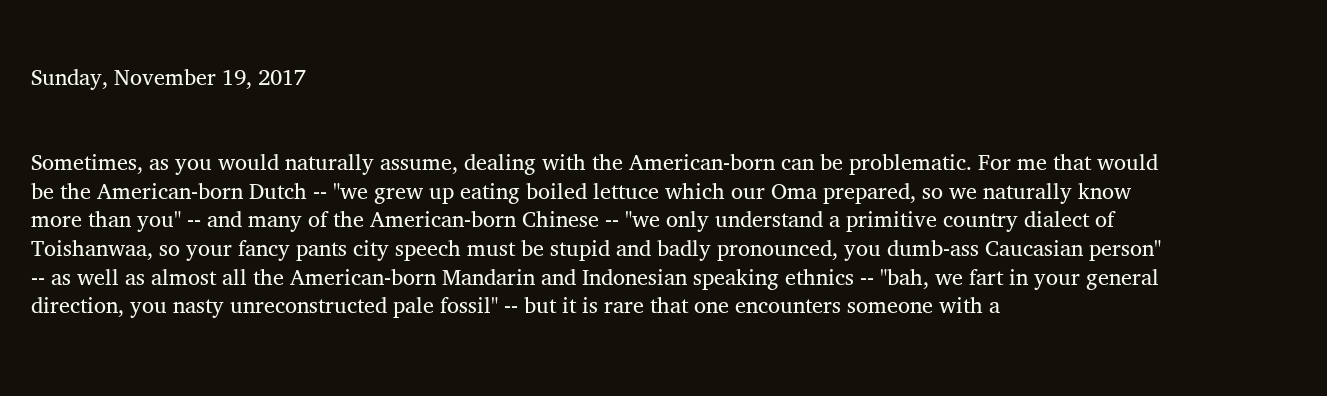Sunday, November 19, 2017


Sometimes, as you would naturally assume, dealing with the American-born can be problematic. For me that would be the American-born Dutch -- "we grew up eating boiled lettuce which our Oma prepared, so we naturally know more than you" -- and many of the American-born Chinese -- "we only understand a primitive country dialect of Toishanwaa, so your fancy pants city speech must be stupid and badly pronounced, you dumb-ass Caucasian person" -- as well as almost all the American-born Mandarin and Indonesian speaking ethnics -- "bah, we fart in your general direction, you nasty unreconstructed pale fossil" -- but it is rare that one encounters someone with a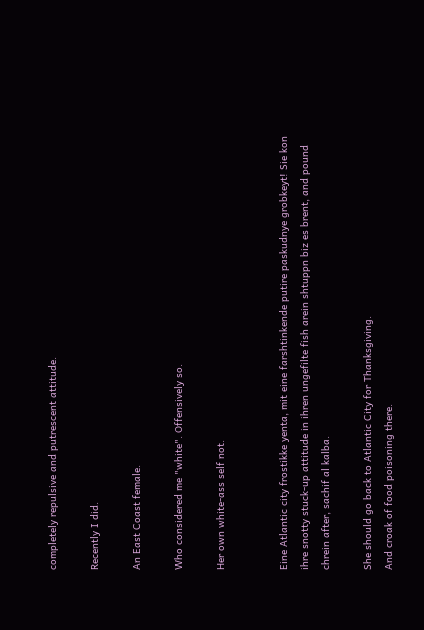completely repulsive and putrescent attitude.

Recently I did.

An East Coast female.

Who considered me "white". Offensively so.

Her own white-ass self not.


Eine Atlantic city frostikke yenta, mit eine farshtinkende putire paskudnye grobkeyt! Sie kon ihre snotty stuck-up attitude in ihren ungefilte fish arein shtuppn biz es brent, and pound chrein after, sachif al kalba.

She should go back to Atlantic City for Thanksgiving.
And croak of food poisoning there.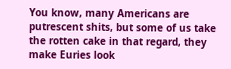You know, many Americans are putrescent shits, but some of us take the rotten cake in that regard, they make Euries look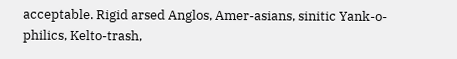acceptable. Rigid arsed Anglos, Amer-asians, sinitic Yank-o-philics, Kelto-trash,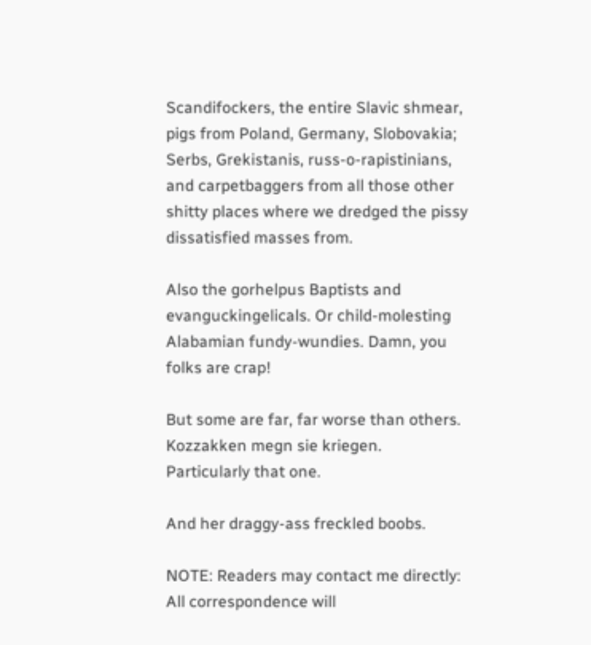Scandifockers, the entire Slavic shmear, pigs from Poland, Germany, Slobovakia; Serbs, Grekistanis, russ-o-rapistinians, and carpetbaggers from all those other shitty places where we dredged the pissy dissatisfied masses from.

Also the gorhelpus Baptists and evanguckingelicals. Or child-molesting Alabamian fundy-wundies. Damn, you folks are crap!

But some are far, far worse than others.
Kozzakken megn sie kriegen.
Particularly that one.

And her draggy-ass freckled boobs.

NOTE: Readers may contact me directly:
All correspondence will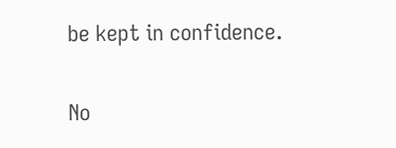be kept in confidence.

No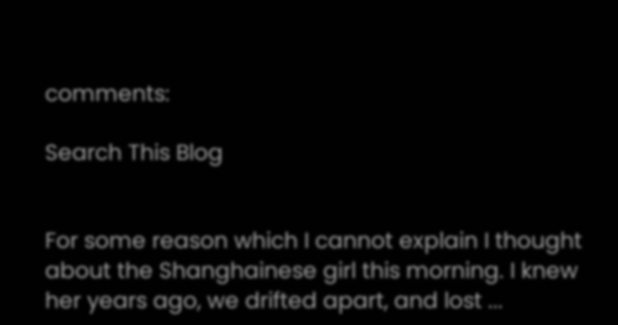comments:

Search This Blog


For some reason which I cannot explain I thought about the Shanghainese girl this morning. I knew her years ago, we drifted apart, and lost ...